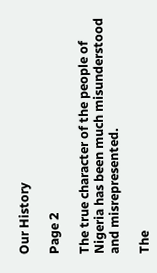Our History

Page 2

The true character of the people of Nigeria has been much misunderstood and misrepresented.

The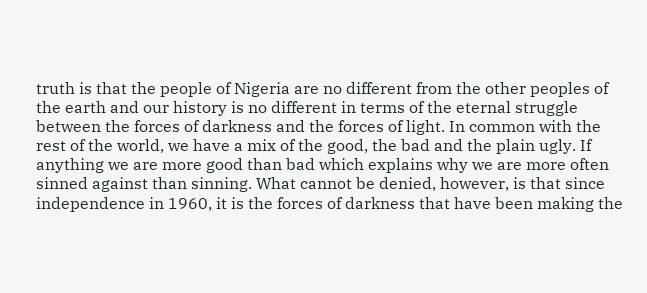truth is that the people of Nigeria are no different from the other peoples of the earth and our history is no different in terms of the eternal struggle between the forces of darkness and the forces of light. In common with the rest of the world, we have a mix of the good, the bad and the plain ugly. If anything we are more good than bad which explains why we are more often sinned against than sinning. What cannot be denied, however, is that since independence in 1960, it is the forces of darkness that have been making the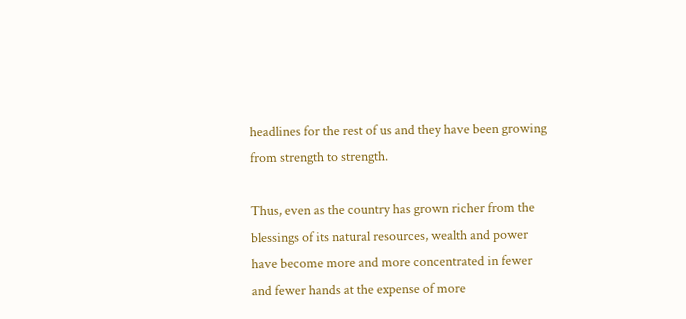headlines for the rest of us and they have been growing from strength to strength.

Thus, even as the country has grown richer from the blessings of its natural resources, wealth and power have become more and more concentrated in fewer and fewer hands at the expense of more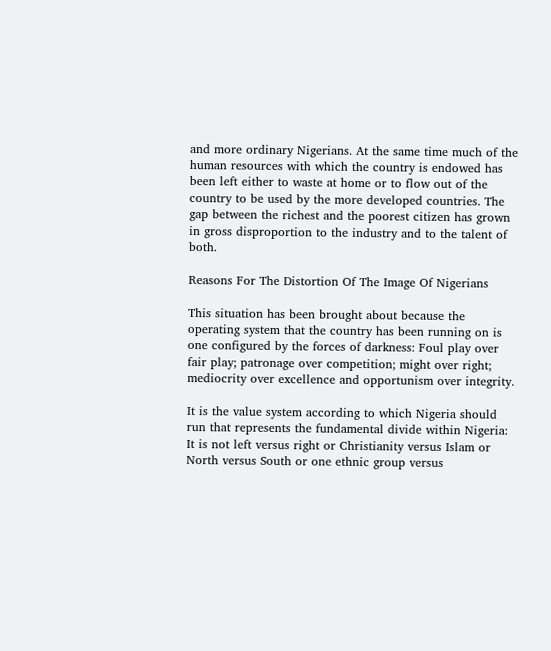and more ordinary Nigerians. At the same time much of the human resources with which the country is endowed has been left either to waste at home or to flow out of the country to be used by the more developed countries. The gap between the richest and the poorest citizen has grown in gross disproportion to the industry and to the talent of both.

Reasons For The Distortion Of The Image Of Nigerians

This situation has been brought about because the operating system that the country has been running on is one configured by the forces of darkness: Foul play over fair play; patronage over competition; might over right; mediocrity over excellence and opportunism over integrity.

It is the value system according to which Nigeria should run that represents the fundamental divide within Nigeria: It is not left versus right or Christianity versus Islam or North versus South or one ethnic group versus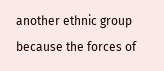another ethnic group because the forces of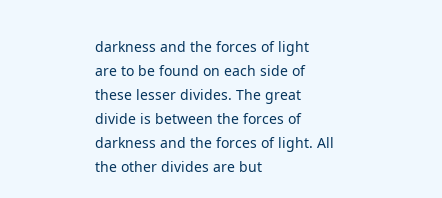darkness and the forces of light are to be found on each side of these lesser divides. The great divide is between the forces of darkness and the forces of light. All the other divides are but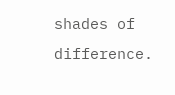shades of difference.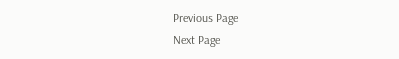Previous Page
Next Page